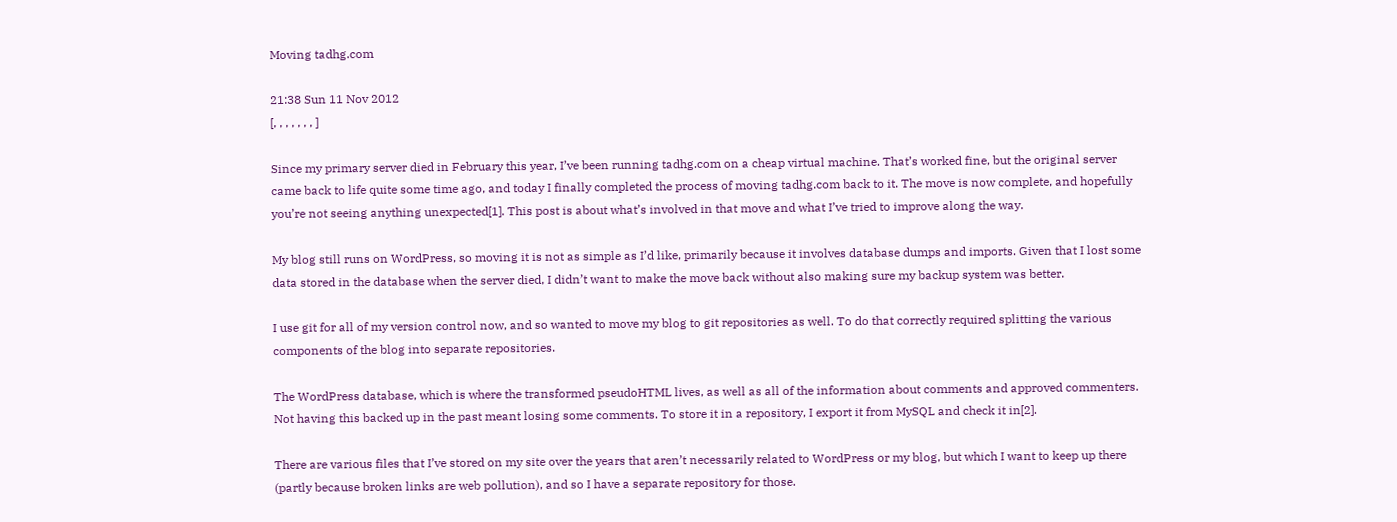Moving tadhg.com

21:38 Sun 11 Nov 2012
[, , , , , , , ]

Since my primary server died in February this year, I’ve been running tadhg.com on a cheap virtual machine. That’s worked fine, but the original server came back to life quite some time ago, and today I finally completed the process of moving tadhg.com back to it. The move is now complete, and hopefully you’re not seeing anything unexpected[1]. This post is about what’s involved in that move and what I’ve tried to improve along the way.

My blog still runs on WordPress, so moving it is not as simple as I’d like, primarily because it involves database dumps and imports. Given that I lost some data stored in the database when the server died, I didn’t want to make the move back without also making sure my backup system was better.

I use git for all of my version control now, and so wanted to move my blog to git repositories as well. To do that correctly required splitting the various components of the blog into separate repositories.

The WordPress database, which is where the transformed pseudoHTML lives, as well as all of the information about comments and approved commenters. Not having this backed up in the past meant losing some comments. To store it in a repository, I export it from MySQL and check it in[2].

There are various files that I’ve stored on my site over the years that aren’t necessarily related to WordPress or my blog, but which I want to keep up there (partly because broken links are web pollution), and so I have a separate repository for those.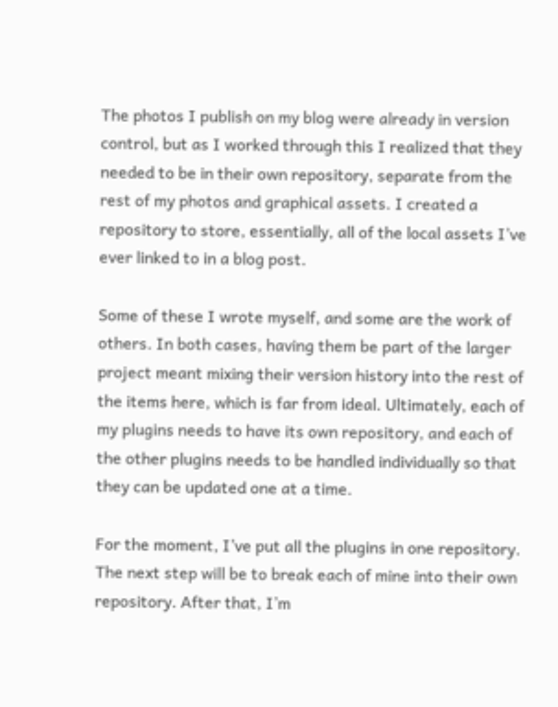The photos I publish on my blog were already in version control, but as I worked through this I realized that they needed to be in their own repository, separate from the rest of my photos and graphical assets. I created a repository to store, essentially, all of the local assets I’ve ever linked to in a blog post.

Some of these I wrote myself, and some are the work of others. In both cases, having them be part of the larger project meant mixing their version history into the rest of the items here, which is far from ideal. Ultimately, each of my plugins needs to have its own repository, and each of the other plugins needs to be handled individually so that they can be updated one at a time.

For the moment, I’ve put all the plugins in one repository. The next step will be to break each of mine into their own repository. After that, I’m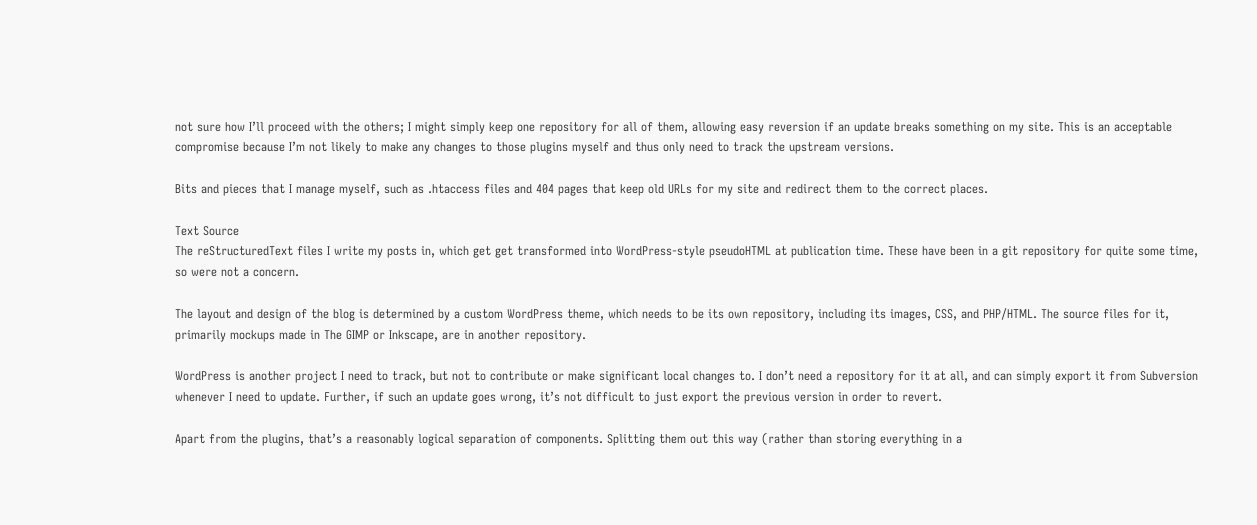not sure how I’ll proceed with the others; I might simply keep one repository for all of them, allowing easy reversion if an update breaks something on my site. This is an acceptable compromise because I’m not likely to make any changes to those plugins myself and thus only need to track the upstream versions.

Bits and pieces that I manage myself, such as .htaccess files and 404 pages that keep old URLs for my site and redirect them to the correct places.

Text Source
The reStructuredText files I write my posts in, which get get transformed into WordPress-style pseudoHTML at publication time. These have been in a git repository for quite some time, so were not a concern.

The layout and design of the blog is determined by a custom WordPress theme, which needs to be its own repository, including its images, CSS, and PHP/HTML. The source files for it, primarily mockups made in The GIMP or Inkscape, are in another repository.

WordPress is another project I need to track, but not to contribute or make significant local changes to. I don’t need a repository for it at all, and can simply export it from Subversion whenever I need to update. Further, if such an update goes wrong, it’s not difficult to just export the previous version in order to revert.

Apart from the plugins, that’s a reasonably logical separation of components. Splitting them out this way (rather than storing everything in a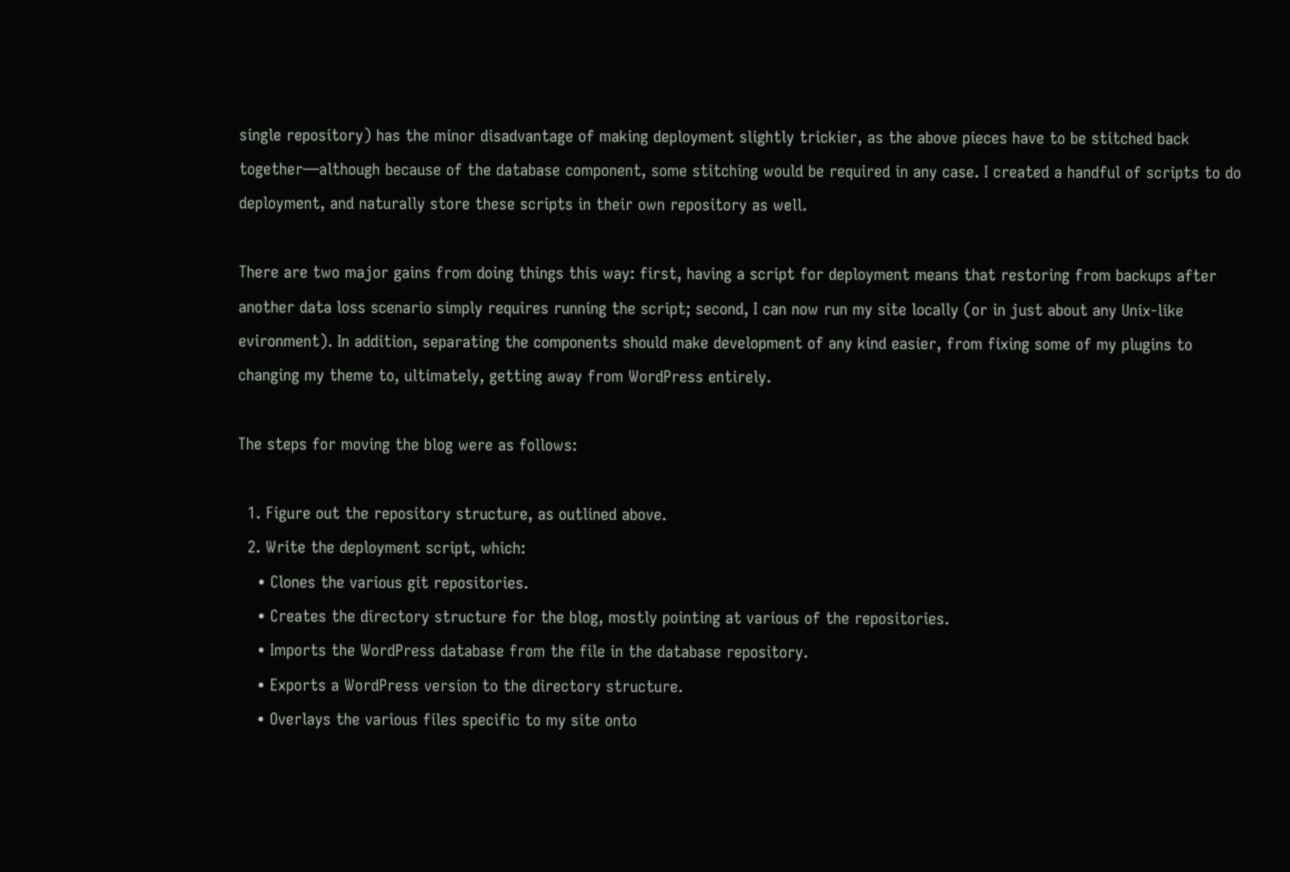single repository) has the minor disadvantage of making deployment slightly trickier, as the above pieces have to be stitched back together—although because of the database component, some stitching would be required in any case. I created a handful of scripts to do deployment, and naturally store these scripts in their own repository as well.

There are two major gains from doing things this way: first, having a script for deployment means that restoring from backups after another data loss scenario simply requires running the script; second, I can now run my site locally (or in just about any Unix-like evironment). In addition, separating the components should make development of any kind easier, from fixing some of my plugins to changing my theme to, ultimately, getting away from WordPress entirely.

The steps for moving the blog were as follows:

  1. Figure out the repository structure, as outlined above.
  2. Write the deployment script, which:
    • Clones the various git repositories.
    • Creates the directory structure for the blog, mostly pointing at various of the repositories.
    • Imports the WordPress database from the file in the database repository.
    • Exports a WordPress version to the directory structure.
    • Overlays the various files specific to my site onto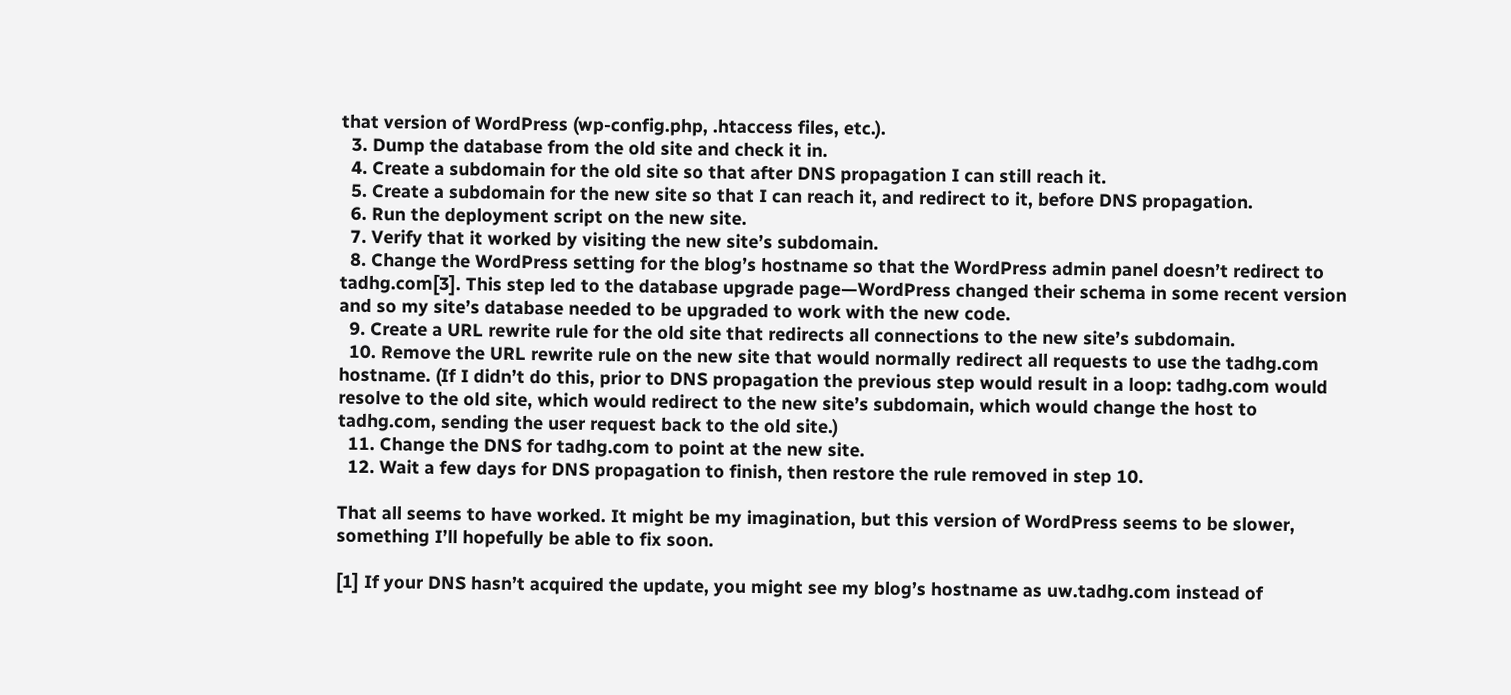that version of WordPress (wp-config.php, .htaccess files, etc.).
  3. Dump the database from the old site and check it in.
  4. Create a subdomain for the old site so that after DNS propagation I can still reach it.
  5. Create a subdomain for the new site so that I can reach it, and redirect to it, before DNS propagation.
  6. Run the deployment script on the new site.
  7. Verify that it worked by visiting the new site’s subdomain.
  8. Change the WordPress setting for the blog’s hostname so that the WordPress admin panel doesn’t redirect to tadhg.com[3]. This step led to the database upgrade page—WordPress changed their schema in some recent version and so my site’s database needed to be upgraded to work with the new code.
  9. Create a URL rewrite rule for the old site that redirects all connections to the new site’s subdomain.
  10. Remove the URL rewrite rule on the new site that would normally redirect all requests to use the tadhg.com hostname. (If I didn’t do this, prior to DNS propagation the previous step would result in a loop: tadhg.com would resolve to the old site, which would redirect to the new site’s subdomain, which would change the host to tadhg.com, sending the user request back to the old site.)
  11. Change the DNS for tadhg.com to point at the new site.
  12. Wait a few days for DNS propagation to finish, then restore the rule removed in step 10.

That all seems to have worked. It might be my imagination, but this version of WordPress seems to be slower, something I’ll hopefully be able to fix soon.

[1] If your DNS hasn’t acquired the update, you might see my blog’s hostname as uw.tadhg.com instead of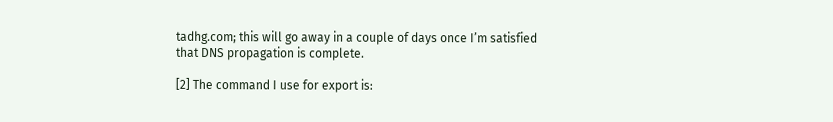tadhg.com; this will go away in a couple of days once I’m satisfied that DNS propagation is complete.

[2] The command I use for export is: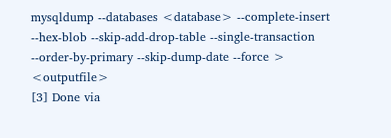mysqldump --databases <database> --complete-insert --hex-blob --skip-add-drop-table --single-transaction --order-by-primary --skip-dump-date --force > <outputfile>
[3] Done via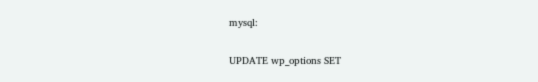mysql:

UPDATE wp_options SET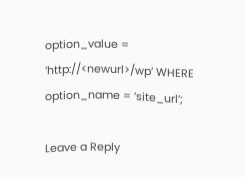option_value = ’http://<newurl>/wp’ WHERE option_name = ’site_url’;

Leave a Reply